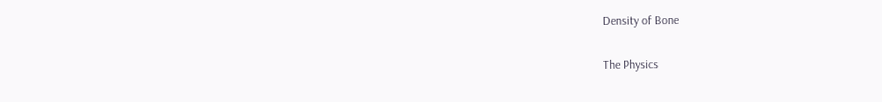Density of Bone

The Physics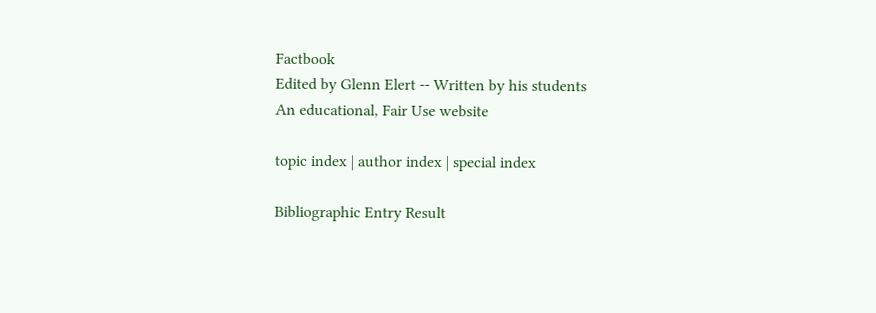Factbook
Edited by Glenn Elert -- Written by his students
An educational, Fair Use website

topic index | author index | special index

Bibliographic Entry Result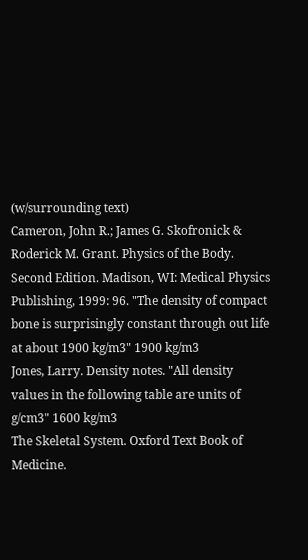(w/surrounding text)
Cameron, John R.; James G. Skofronick & Roderick M. Grant. Physics of the Body. Second Edition. Madison, WI: Medical Physics Publishing, 1999: 96. "The density of compact bone is surprisingly constant through out life at about 1900 kg/m3" 1900 kg/m3
Jones, Larry. Density notes. "All density values in the following table are units of g/cm3" 1600 kg/m3
The Skeletal System. Oxford Text Book of Medicine.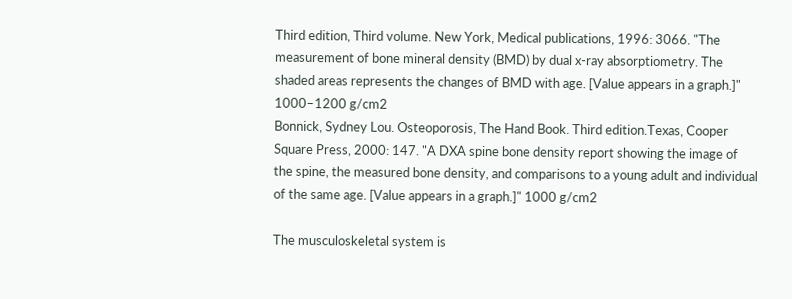Third edition, Third volume. New York, Medical publications, 1996: 3066. "The measurement of bone mineral density (BMD) by dual x-ray absorptiometry. The shaded areas represents the changes of BMD with age. [Value appears in a graph.]" 1000–1200 g/cm2
Bonnick, Sydney Lou. Osteoporosis, The Hand Book. Third edition.Texas, Cooper Square Press, 2000: 147. "A DXA spine bone density report showing the image of the spine, the measured bone density, and comparisons to a young adult and individual of the same age. [Value appears in a graph.]" 1000 g/cm2

The musculoskeletal system is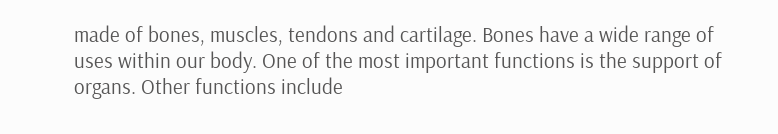made of bones, muscles, tendons and cartilage. Bones have a wide range of uses within our body. One of the most important functions is the support of organs. Other functions include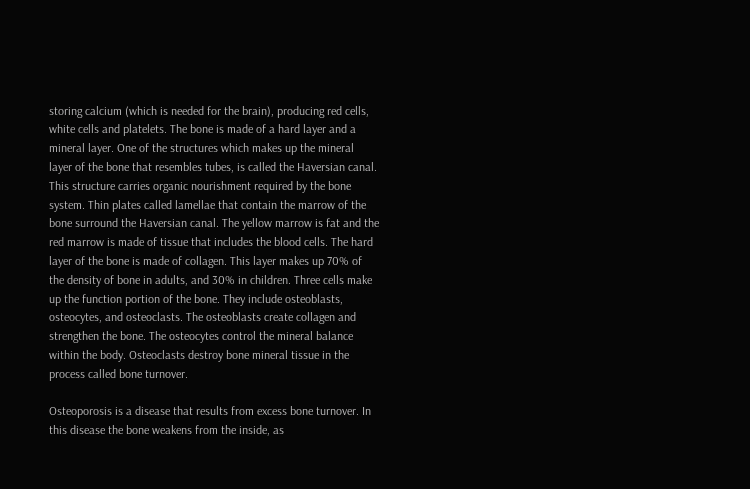storing calcium (which is needed for the brain), producing red cells, white cells and platelets. The bone is made of a hard layer and a mineral layer. One of the structures which makes up the mineral layer of the bone that resembles tubes, is called the Haversian canal. This structure carries organic nourishment required by the bone system. Thin plates called lamellae that contain the marrow of the bone surround the Haversian canal. The yellow marrow is fat and the red marrow is made of tissue that includes the blood cells. The hard layer of the bone is made of collagen. This layer makes up 70% of the density of bone in adults, and 30% in children. Three cells make up the function portion of the bone. They include osteoblasts, osteocytes, and osteoclasts. The osteoblasts create collagen and strengthen the bone. The osteocytes control the mineral balance within the body. Osteoclasts destroy bone mineral tissue in the process called bone turnover.

Osteoporosis is a disease that results from excess bone turnover. In this disease the bone weakens from the inside, as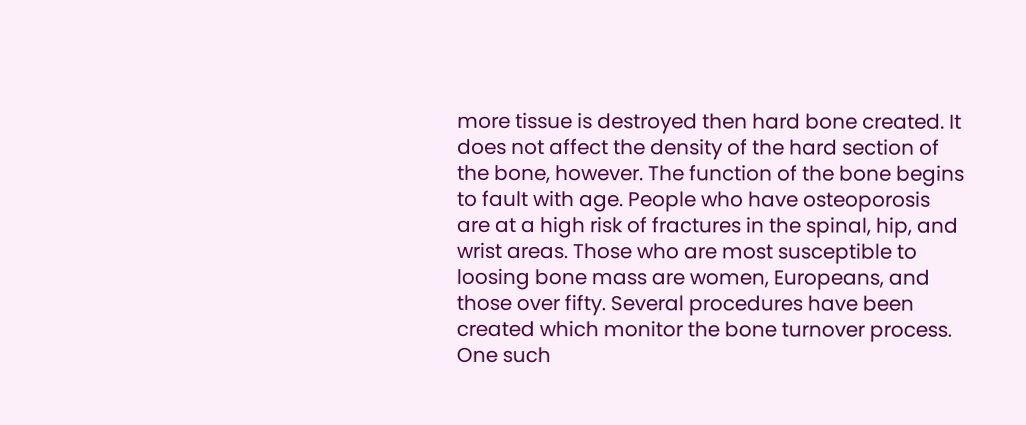more tissue is destroyed then hard bone created. It does not affect the density of the hard section of the bone, however. The function of the bone begins to fault with age. People who have osteoporosis are at a high risk of fractures in the spinal, hip, and wrist areas. Those who are most susceptible to loosing bone mass are women, Europeans, and those over fifty. Several procedures have been created which monitor the bone turnover process. One such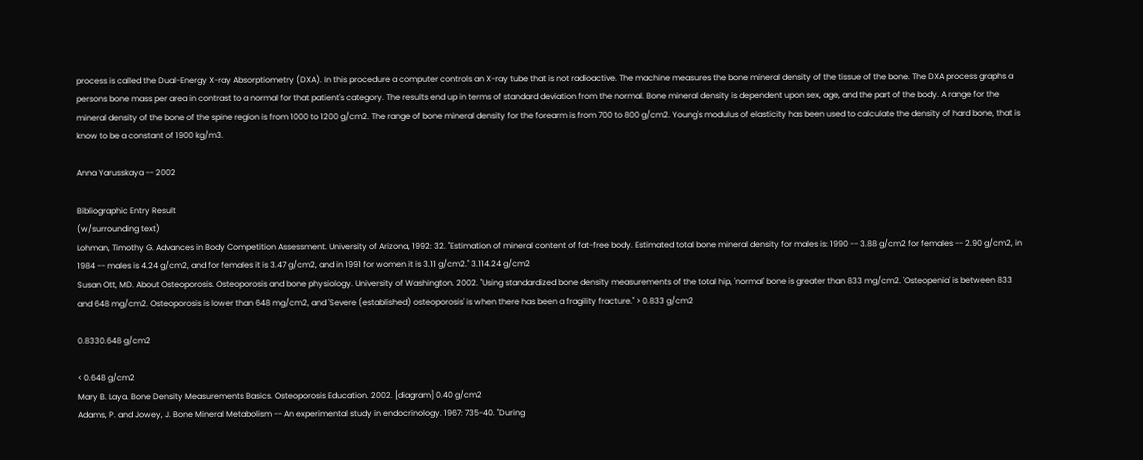process is called the Dual-Energy X-ray Absorptiometry (DXA). In this procedure a computer controls an X-ray tube that is not radioactive. The machine measures the bone mineral density of the tissue of the bone. The DXA process graphs a persons bone mass per area in contrast to a normal for that patient's category. The results end up in terms of standard deviation from the normal. Bone mineral density is dependent upon sex, age, and the part of the body. A range for the mineral density of the bone of the spine region is from 1000 to 1200 g/cm2. The range of bone mineral density for the forearm is from 700 to 800 g/cm2. Young's modulus of elasticity has been used to calculate the density of hard bone, that is know to be a constant of 1900 kg/m3.

Anna Yarusskaya -- 2002

Bibliographic Entry Result
(w/surrounding text)
Lohman, Timothy G. Advances in Body Competition Assessment. University of Arizona, 1992: 32. "Estimation of mineral content of fat-free body. Estimated total bone mineral density for males is: 1990 -- 3.88 g/cm2 for females -- 2.90 g/cm2, in 1984 -- males is 4.24 g/cm2, and for females it is 3.47 g/cm2, and in 1991 for women it is 3.11 g/cm2." 3.114.24 g/cm2
Susan Ott, MD. About Osteoporosis. Osteoporosis and bone physiology. University of Washington. 2002. "Using standardized bone density measurements of the total hip, 'normal' bone is greater than 833 mg/cm2. 'Osteopenia' is between 833 and 648 mg/cm2. Osteoporosis is lower than 648 mg/cm2, and 'Severe (established) osteoporosis' is when there has been a fragility fracture." > 0.833 g/cm2

0.8330.648 g/cm2

< 0.648 g/cm2
Mary B. Laya. Bone Density Measurements Basics. Osteoporosis Education. 2002. [diagram] 0.40 g/cm2
Adams, P. and Jowey, J. Bone Mineral Metabolism -- An experimental study in endocrinology. 1967: 735-40. "During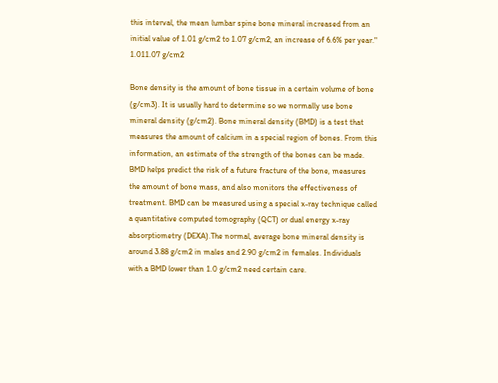this interval, the mean lumbar spine bone mineral increased from an initial value of 1.01 g/cm2 to 1.07 g/cm2, an increase of 6.6% per year." 1.011.07 g/cm2

Bone density is the amount of bone tissue in a certain volume of bone (g/cm3). It is usually hard to determine so we normally use bone mineral density (g/cm2). Bone mineral density (BMD) is a test that measures the amount of calcium in a special region of bones. From this information, an estimate of the strength of the bones can be made. BMD helps predict the risk of a future fracture of the bone, measures the amount of bone mass, and also monitors the effectiveness of treatment. BMD can be measured using a special x-ray technique called a quantitative computed tomography (QCT) or dual energy x-ray absorptiometry (DEXA).The normal, average bone mineral density is around 3.88 g/cm2 in males and 2.90 g/cm2 in females. Individuals with a BMD lower than 1.0 g/cm2 need certain care.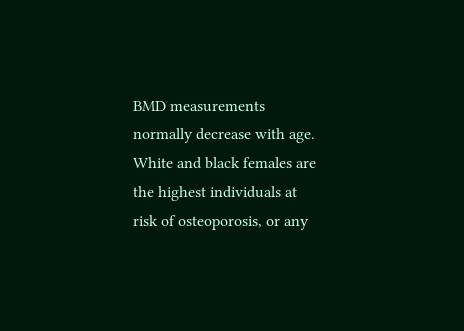BMD measurements normally decrease with age. White and black females are the highest individuals at risk of osteoporosis, or any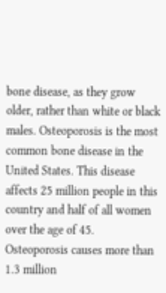bone disease, as they grow older, rather than white or black males. Osteoporosis is the most common bone disease in the United States. This disease affects 25 million people in this country and half of all women over the age of 45. Osteoporosis causes more than 1.3 million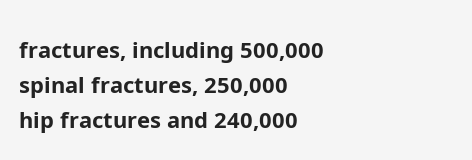fractures, including 500,000 spinal fractures, 250,000 hip fractures and 240,000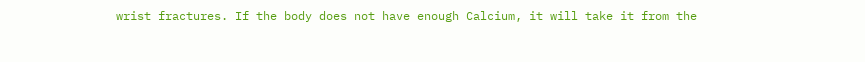wrist fractures. If the body does not have enough Calcium, it will take it from the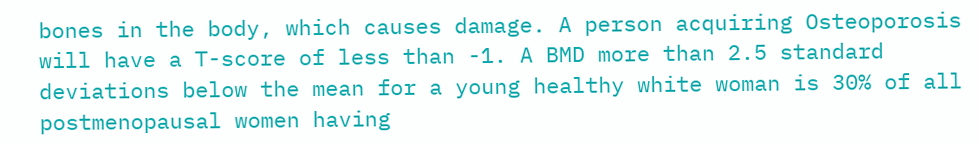bones in the body, which causes damage. A person acquiring Osteoporosis will have a T-score of less than -1. A BMD more than 2.5 standard deviations below the mean for a young healthy white woman is 30% of all postmenopausal women having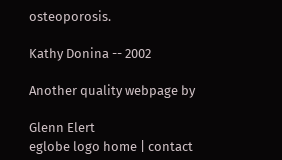osteoporosis.

Kathy Donina -- 2002

Another quality webpage by

Glenn Elert
eglobe logo home | contact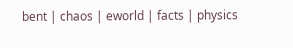bent | chaos | eworld | facts | physics